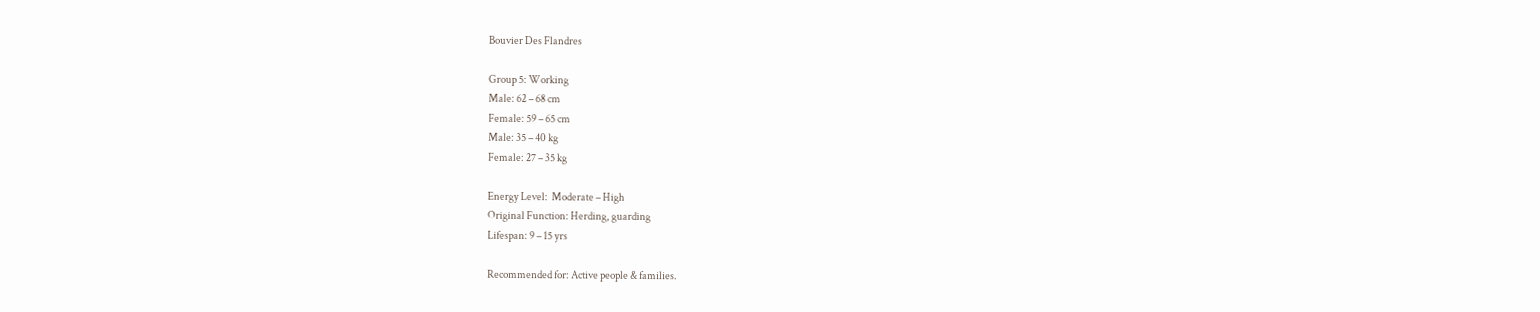Bouvier Des Flandres

Group 5: Working
Male: 62 – 68 cm
Female: 59 – 65 cm
Male: 35 – 40 kg
Female: 27 – 35 kg

Energy Level:  Moderate – High
Original Function: Herding, guarding
Lifespan: 9 – 15 yrs

Recommended for: Active people & families.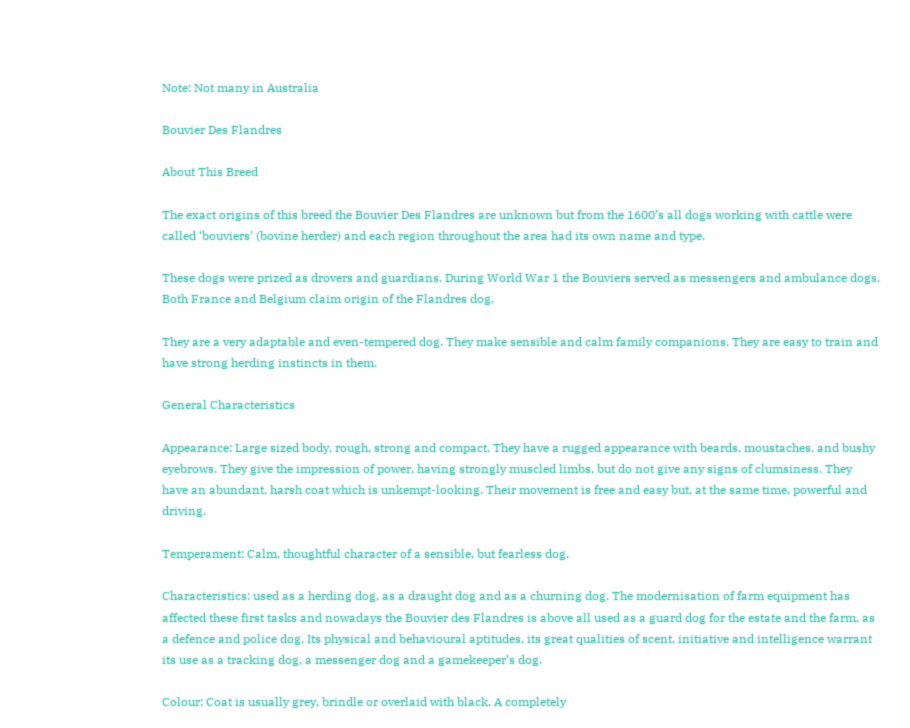Note: Not many in Australia

Bouvier Des Flandres

About This Breed

The exact origins of this breed the Bouvier Des Flandres are unknown but from the 1600’s all dogs working with cattle were called ‘bouviers’ (bovine herder) and each region throughout the area had its own name and type.

These dogs were prized as drovers and guardians. During World War 1 the Bouviers served as messengers and ambulance dogs. Both France and Belgium claim origin of the Flandres dog.

They are a very adaptable and even-tempered dog. They make sensible and calm family companions. They are easy to train and have strong herding instincts in them.

General Characteristics

Appearance: Large sized body, rough, strong and compact. They have a rugged appearance with beards, moustaches, and bushy eyebrows. They give the impression of power, having strongly muscled limbs, but do not give any signs of clumsiness. They have an abundant, harsh coat which is unkempt-looking. Their movement is free and easy but, at the same time, powerful and driving.

Temperament: Calm, thoughtful character of a sensible, but fearless dog.

Characteristics: used as a herding dog, as a draught dog and as a churning dog. The modernisation of farm equipment has affected these first tasks and nowadays the Bouvier des Flandres is above all used as a guard dog for the estate and the farm, as a defence and police dog. Its physical and behavioural aptitudes, its great qualities of scent, initiative and intelligence warrant its use as a tracking dog, a messenger dog and a gamekeeper’s dog.

Colour: Coat is usually grey, brindle or overlaid with black. A completely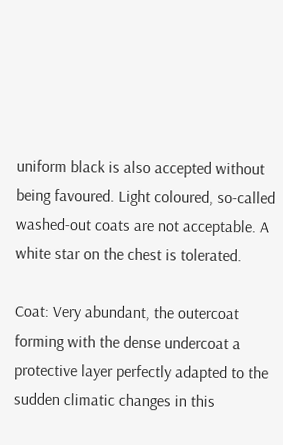uniform black is also accepted without being favoured. Light coloured, so-called washed-out coats are not acceptable. A white star on the chest is tolerated.

Coat: Very abundant, the outercoat forming with the dense undercoat a protective layer perfectly adapted to the sudden climatic changes in this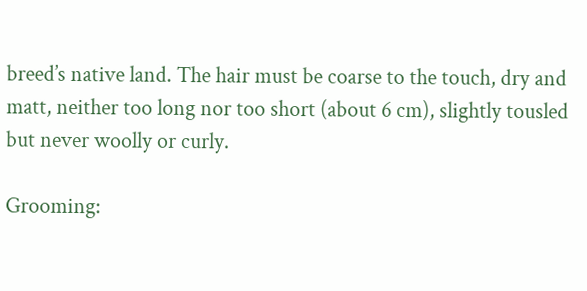breed’s native land. The hair must be coarse to the touch, dry and matt, neither too long nor too short (about 6 cm), slightly tousled but never woolly or curly.

Grooming: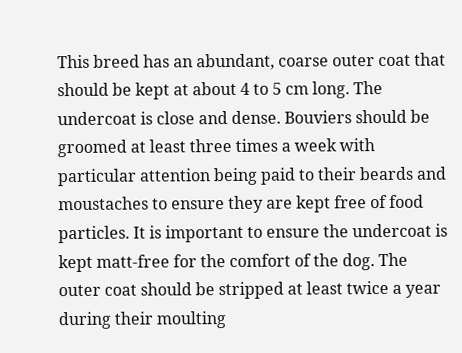This breed has an abundant, coarse outer coat that should be kept at about 4 to 5 cm long. The undercoat is close and dense. Bouviers should be groomed at least three times a week with particular attention being paid to their beards and moustaches to ensure they are kept free of food particles. It is important to ensure the undercoat is kept matt-free for the comfort of the dog. The outer coat should be stripped at least twice a year during their moulting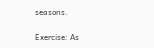seasons.

Exercise: As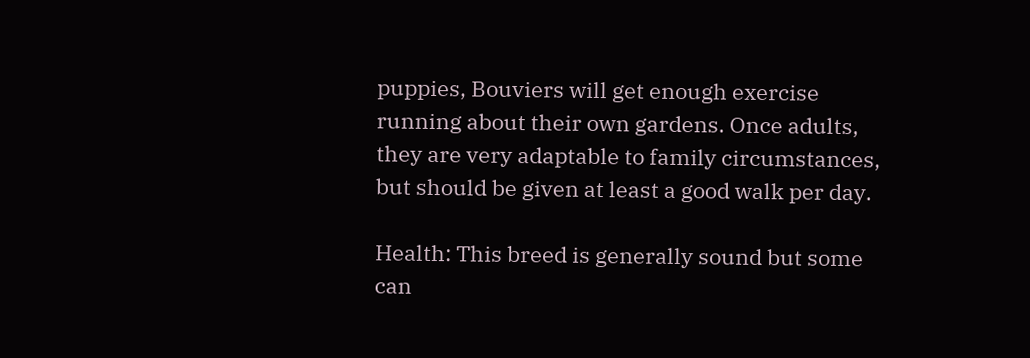puppies, Bouviers will get enough exercise running about their own gardens. Once adults, they are very adaptable to family circumstances, but should be given at least a good walk per day.

Health: This breed is generally sound but some can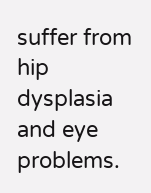suffer from hip dysplasia and eye problems.